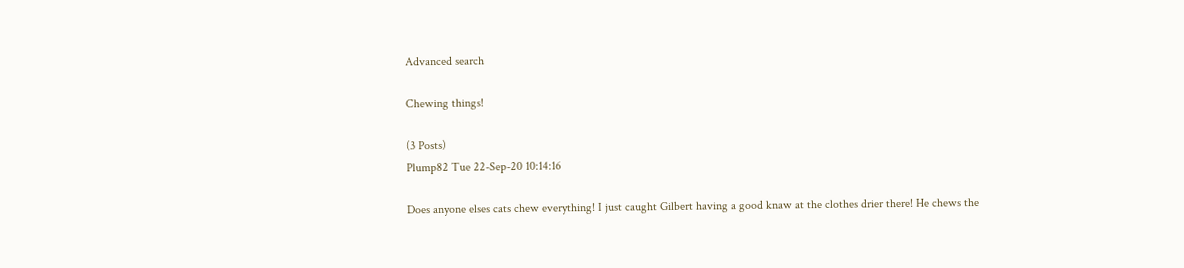Advanced search

Chewing things!

(3 Posts)
Plump82 Tue 22-Sep-20 10:14:16

Does anyone elses cats chew everything! I just caught Gilbert having a good knaw at the clothes drier there! He chews the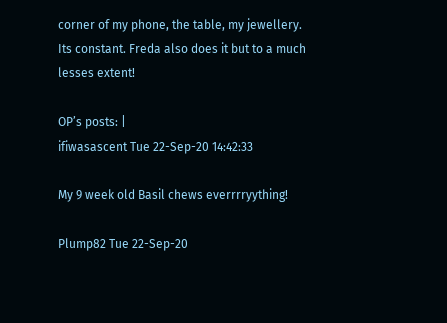corner of my phone, the table, my jewellery. Its constant. Freda also does it but to a much lesses extent!

OP’s posts: |
ifiwasascent Tue 22-Sep-20 14:42:33

My 9 week old Basil chews everrrryything!

Plump82 Tue 22-Sep-20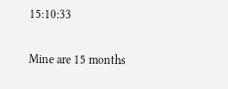15:10:33

Mine are 15 months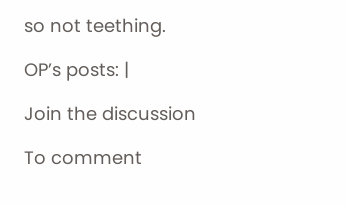so not teething.

OP’s posts: |

Join the discussion

To comment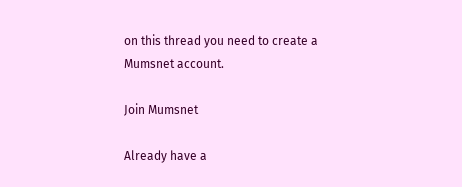on this thread you need to create a Mumsnet account.

Join Mumsnet

Already have a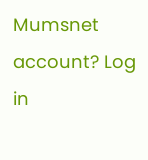Mumsnet account? Log in